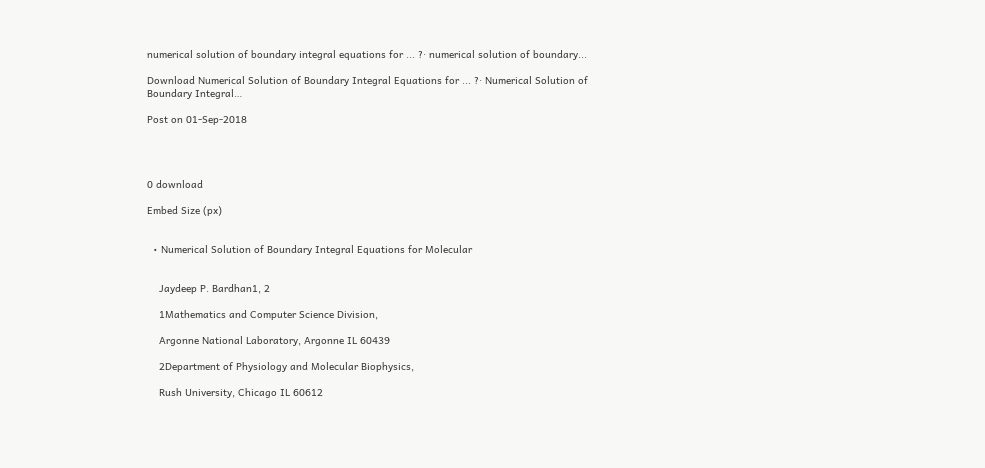numerical solution of boundary integral equations for ... ?· numerical solution of boundary...

Download Numerical Solution of Boundary Integral Equations for ... ?· Numerical Solution of Boundary Integral…

Post on 01-Sep-2018




0 download

Embed Size (px)


  • Numerical Solution of Boundary Integral Equations for Molecular


    Jaydeep P. Bardhan1, 2

    1Mathematics and Computer Science Division,

    Argonne National Laboratory, Argonne IL 60439

    2Department of Physiology and Molecular Biophysics,

    Rush University, Chicago IL 60612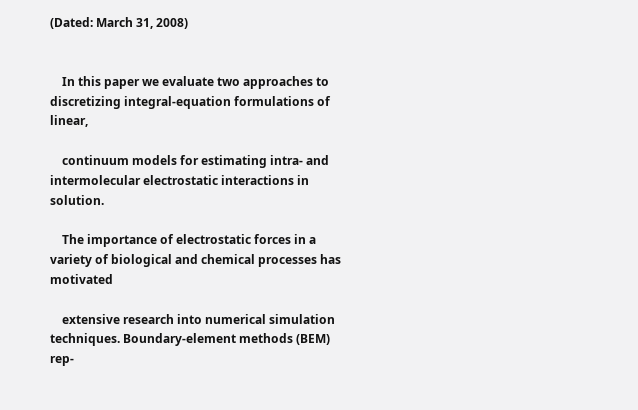(Dated: March 31, 2008)


    In this paper we evaluate two approaches to discretizing integral-equation formulations of linear,

    continuum models for estimating intra- and intermolecular electrostatic interactions in solution.

    The importance of electrostatic forces in a variety of biological and chemical processes has motivated

    extensive research into numerical simulation techniques. Boundary-element methods (BEM) rep-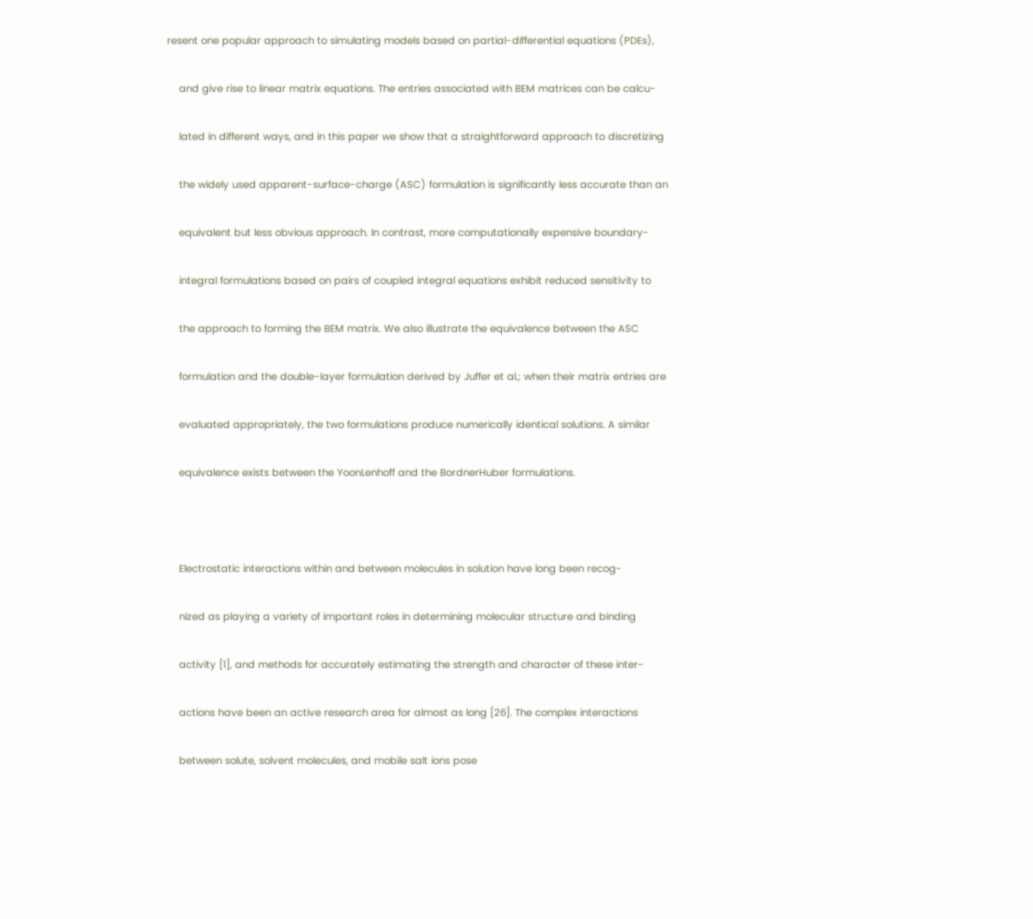resent one popular approach to simulating models based on partial-differential equations (PDEs),

    and give rise to linear matrix equations. The entries associated with BEM matrices can be calcu-

    lated in different ways, and in this paper we show that a straightforward approach to discretizing

    the widely used apparent-surface-charge (ASC) formulation is significantly less accurate than an

    equivalent but less obvious approach. In contrast, more computationally expensive boundary-

    integral formulations based on pairs of coupled integral equations exhibit reduced sensitivity to

    the approach to forming the BEM matrix. We also illustrate the equivalence between the ASC

    formulation and the double-layer formulation derived by Juffer et al.; when their matrix entries are

    evaluated appropriately, the two formulations produce numerically identical solutions. A similar

    equivalence exists between the YoonLenhoff and the BordnerHuber formulations.



    Electrostatic interactions within and between molecules in solution have long been recog-

    nized as playing a variety of important roles in determining molecular structure and binding

    activity [1], and methods for accurately estimating the strength and character of these inter-

    actions have been an active research area for almost as long [26]. The complex interactions

    between solute, solvent molecules, and mobile salt ions pose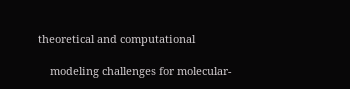theoretical and computational

    modeling challenges for molecular-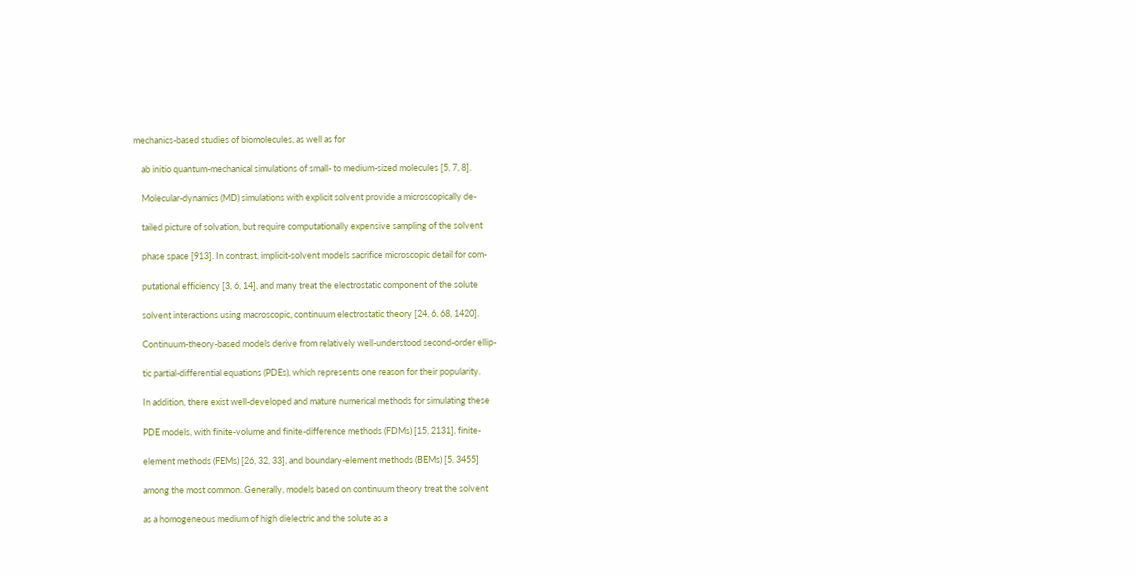mechanics-based studies of biomolecules, as well as for

    ab initio quantum-mechanical simulations of small- to medium-sized molecules [5, 7, 8].

    Molecular-dynamics (MD) simulations with explicit solvent provide a microscopically de-

    tailed picture of solvation, but require computationally expensive sampling of the solvent

    phase space [913]. In contrast, implicit-solvent models sacrifice microscopic detail for com-

    putational efficiency [3, 6, 14], and many treat the electrostatic component of the solute

    solvent interactions using macroscopic, continuum electrostatic theory [24, 6, 68, 1420].

    Continuum-theory-based models derive from relatively well-understood second-order ellip-

    tic partial-differential equations (PDEs), which represents one reason for their popularity.

    In addition, there exist well-developed and mature numerical methods for simulating these

    PDE models, with finite-volume and finite-difference methods (FDMs) [15, 2131], finite-

    element methods (FEMs) [26, 32, 33], and boundary-element methods (BEMs) [5, 3455]

    among the most common. Generally, models based on continuum theory treat the solvent

    as a homogeneous medium of high dielectric and the solute as a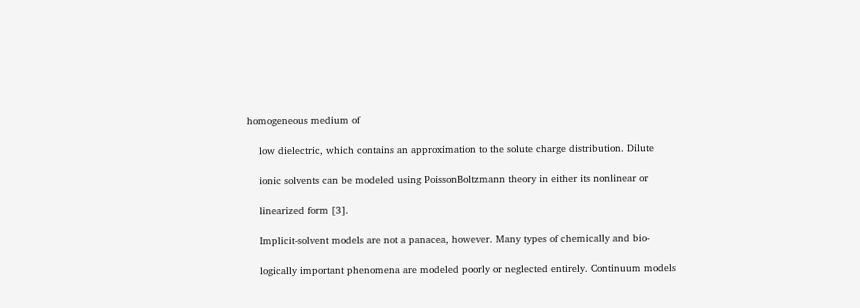homogeneous medium of

    low dielectric, which contains an approximation to the solute charge distribution. Dilute

    ionic solvents can be modeled using PoissonBoltzmann theory in either its nonlinear or

    linearized form [3].

    Implicit-solvent models are not a panacea, however. Many types of chemically and bio-

    logically important phenomena are modeled poorly or neglected entirely. Continuum models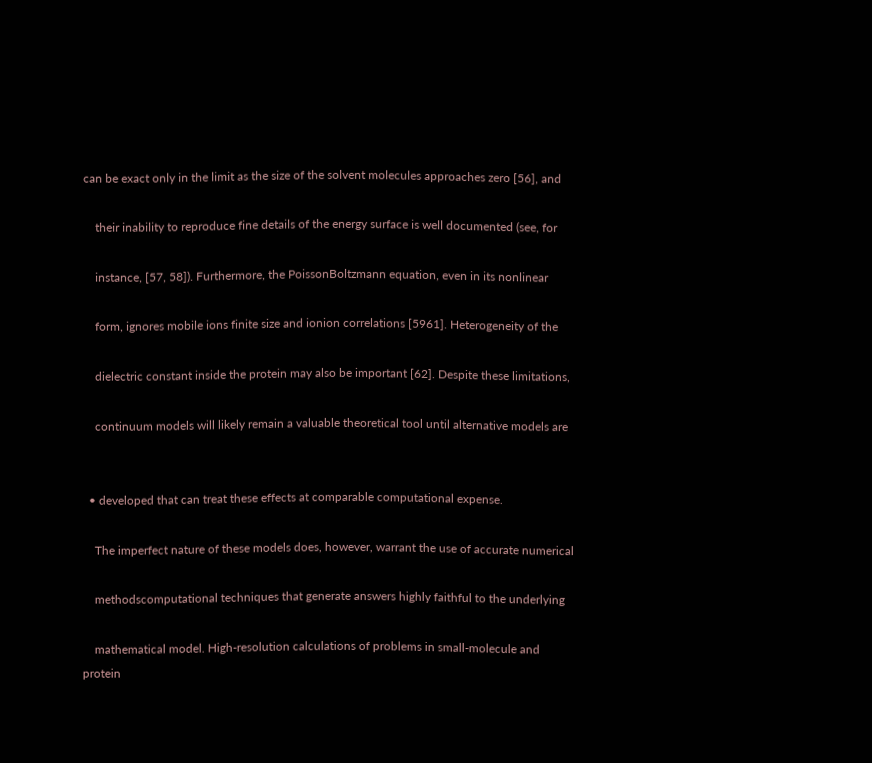can be exact only in the limit as the size of the solvent molecules approaches zero [56], and

    their inability to reproduce fine details of the energy surface is well documented (see, for

    instance, [57, 58]). Furthermore, the PoissonBoltzmann equation, even in its nonlinear

    form, ignores mobile ions finite size and ionion correlations [5961]. Heterogeneity of the

    dielectric constant inside the protein may also be important [62]. Despite these limitations,

    continuum models will likely remain a valuable theoretical tool until alternative models are


  • developed that can treat these effects at comparable computational expense.

    The imperfect nature of these models does, however, warrant the use of accurate numerical

    methodscomputational techniques that generate answers highly faithful to the underlying

    mathematical model. High-resolution calculations of problems in small-molecule and protein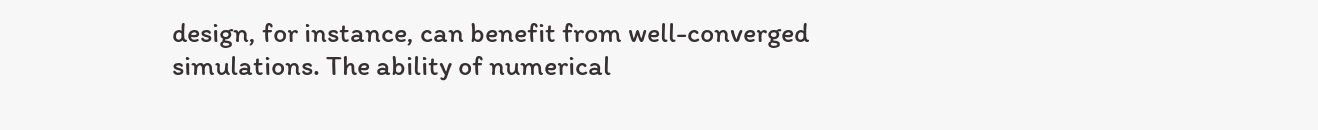design, for instance, can benefit from well-converged simulations. The ability of numerical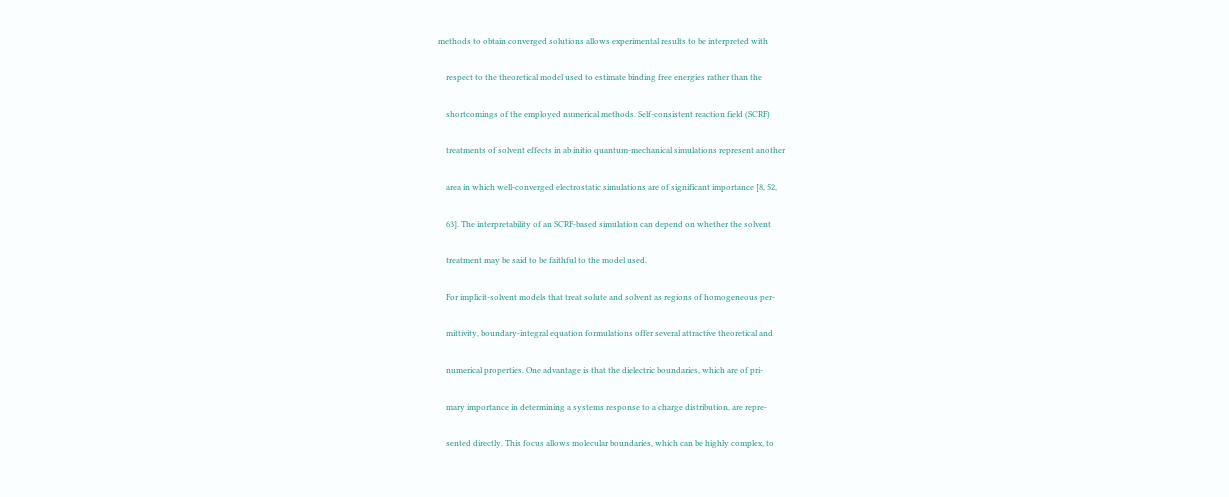methods to obtain converged solutions allows experimental results to be interpreted with

    respect to the theoretical model used to estimate binding free energies rather than the

    shortcomings of the employed numerical methods. Self-consistent reaction field (SCRF)

    treatments of solvent effects in ab initio quantum-mechanical simulations represent another

    area in which well-converged electrostatic simulations are of significant importance [8, 52,

    63]. The interpretability of an SCRF-based simulation can depend on whether the solvent

    treatment may be said to be faithful to the model used.

    For implicit-solvent models that treat solute and solvent as regions of homogeneous per-

    mittivity, boundary-integral equation formulations offer several attractive theoretical and

    numerical properties. One advantage is that the dielectric boundaries, which are of pri-

    mary importance in determining a systems response to a charge distribution, are repre-

    sented directly. This focus allows molecular boundaries, which can be highly complex, to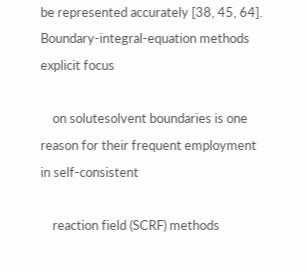be represented accurately [38, 45, 64]. Boundary-integral-equation methods explicit focus

    on solutesolvent boundaries is one reason for their frequent employment in self-consistent

    reaction field (SCRF) methods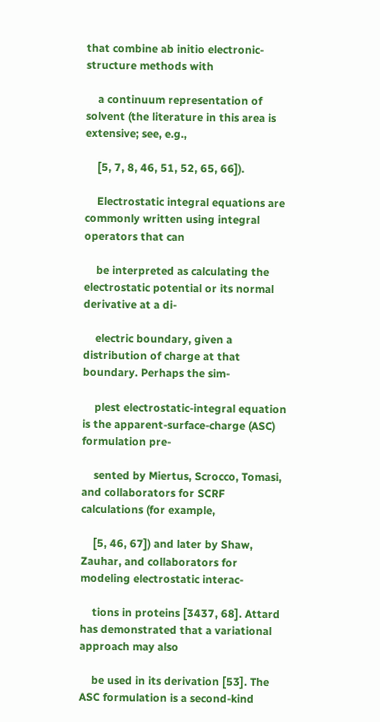that combine ab initio electronic-structure methods with

    a continuum representation of solvent (the literature in this area is extensive; see, e.g.,

    [5, 7, 8, 46, 51, 52, 65, 66]).

    Electrostatic integral equations are commonly written using integral operators that can

    be interpreted as calculating the electrostatic potential or its normal derivative at a di-

    electric boundary, given a distribution of charge at that boundary. Perhaps the sim-

    plest electrostatic-integral equation is the apparent-surface-charge (ASC) formulation pre-

    sented by Miertus, Scrocco, Tomasi, and collaborators for SCRF calculations (for example,

    [5, 46, 67]) and later by Shaw, Zauhar, and collaborators for modeling electrostatic interac-

    tions in proteins [3437, 68]. Attard has demonstrated that a variational approach may also

    be used in its derivation [53]. The ASC formulation is a second-kind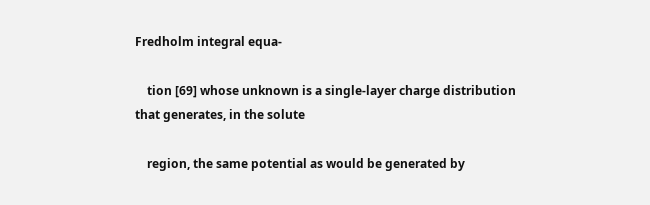Fredholm integral equa-

    tion [69] whose unknown is a single-layer charge distribution that generates, in the solute

    region, the same potential as would be generated by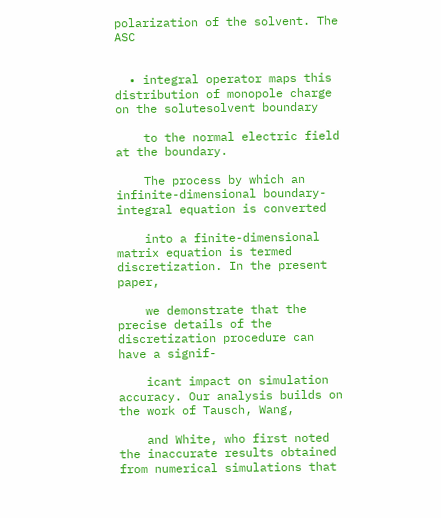polarization of the solvent. The ASC


  • integral operator maps this distribution of monopole charge on the solutesolvent boundary

    to the normal electric field at the boundary.

    The process by which an infinite-dimensional boundary-integral equation is converted

    into a finite-dimensional matrix equation is termed discretization. In the present paper,

    we demonstrate that the precise details of the discretization procedure can have a signif-

    icant impact on simulation accuracy. Our analysis builds on the work of Tausch, Wang,

    and White, who first noted the inaccurate results obtained from numerical simulations that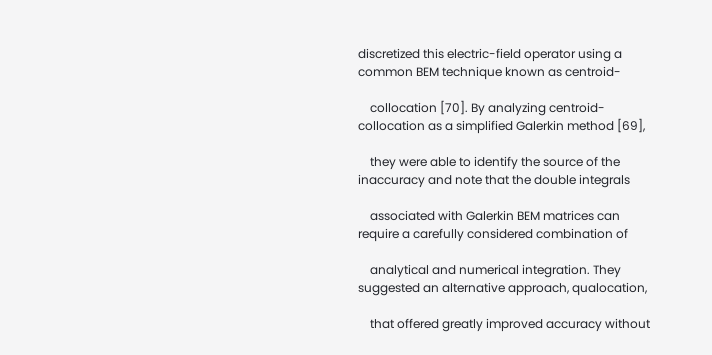discretized this electric-field operator using a common BEM technique known as centroid-

    collocation [70]. By analyzing centroid-collocation as a simplified Galerkin method [69],

    they were able to identify the source of the inaccuracy and note that the double integrals

    associated with Galerkin BEM matrices can require a carefully considered combination of

    analytical and numerical integration. They suggested an alternative approach, qualocation,

    that offered greatly improved accuracy without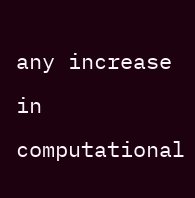any increase in computational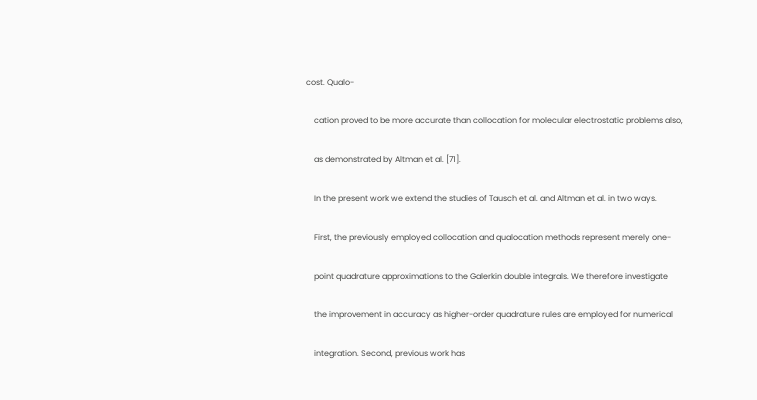cost. Qualo-

    cation proved to be more accurate than collocation for molecular electrostatic problems also,

    as demonstrated by Altman et al. [71].

    In the present work we extend the studies of Tausch et al. and Altman et al. in two ways.

    First, the previously employed collocation and qualocation methods represent merely one-

    point quadrature approximations to the Galerkin double integrals. We therefore investigate

    the improvement in accuracy as higher-order quadrature rules are employed for numerical

    integration. Second, previous work has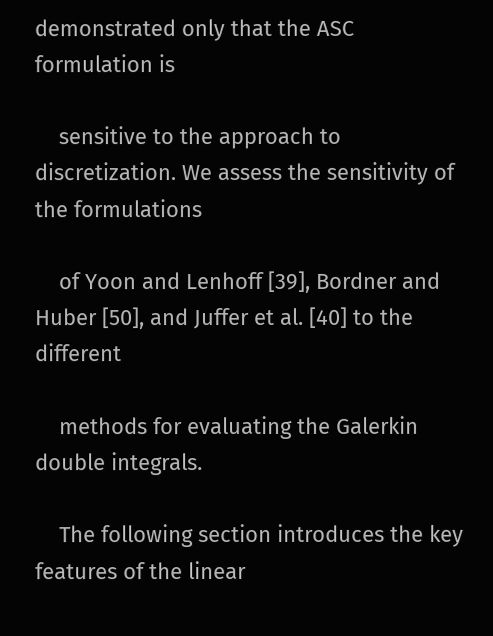demonstrated only that the ASC formulation is

    sensitive to the approach to discretization. We assess the sensitivity of the formulations

    of Yoon and Lenhoff [39], Bordner and Huber [50], and Juffer et al. [40] to the different

    methods for evaluating the Galerkin double integrals.

    The following section introduces the key features of the linear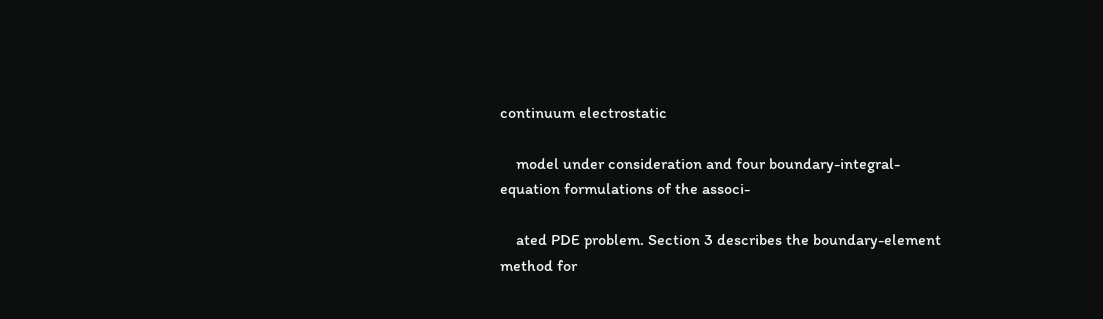continuum electrostatic

    model under consideration and four boundary-integral-equation formulations of the associ-

    ated PDE problem. Section 3 describes the boundary-element method for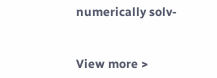numerically solv-


View more >